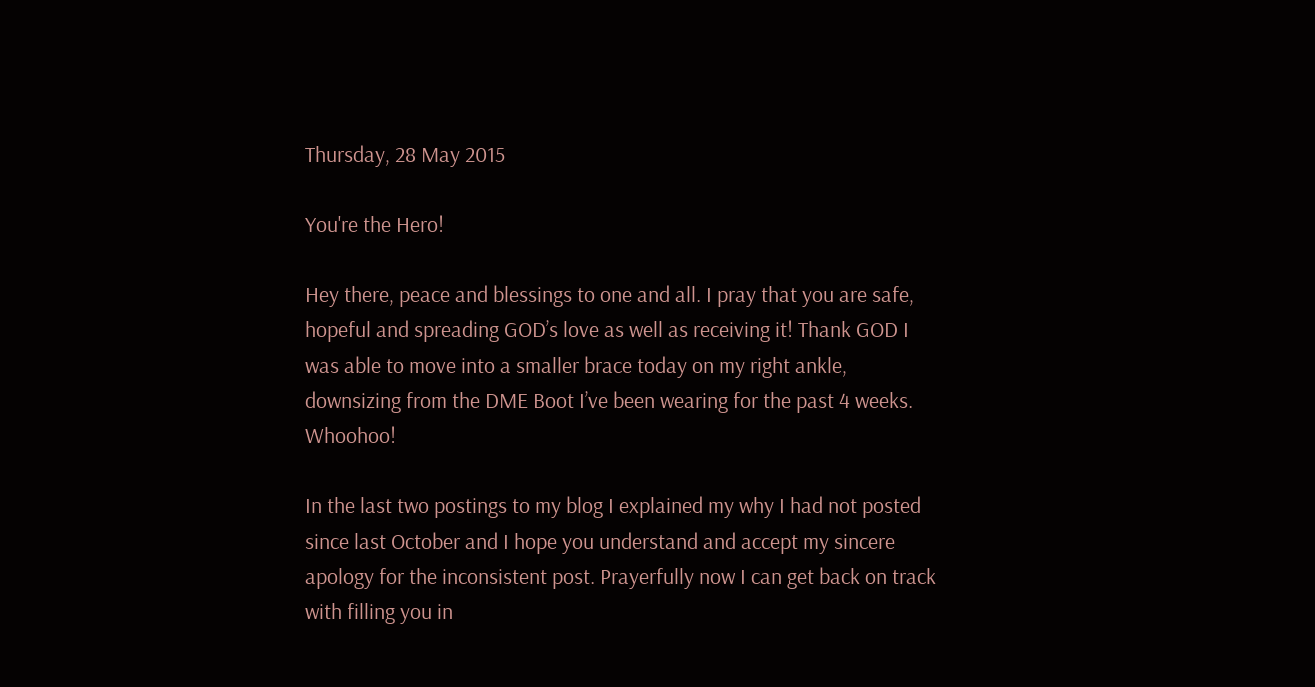Thursday, 28 May 2015

You're the Hero!

Hey there, peace and blessings to one and all. I pray that you are safe, hopeful and spreading GOD’s love as well as receiving it! Thank GOD I was able to move into a smaller brace today on my right ankle, downsizing from the DME Boot I’ve been wearing for the past 4 weeks. Whoohoo!

In the last two postings to my blog I explained my why I had not posted since last October and I hope you understand and accept my sincere apology for the inconsistent post. Prayerfully now I can get back on track with filling you in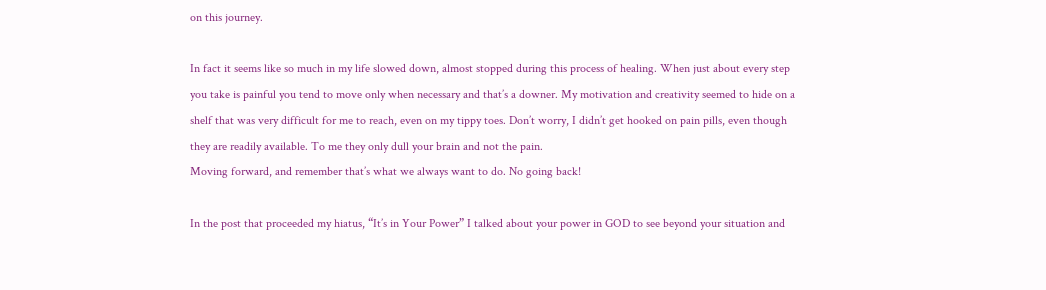on this journey.

In fact it seems like so much in my life slowed down, almost stopped during this process of healing. When just about every step you take is painful you tend to move only when necessary and that’s a downer. My motivation and creativity seemed to hide on a shelf that was very difficult for me to reach, even on my tippy toes. Don’t worry, I didn’t get hooked on pain pills, even though they are readily available. To me they only dull your brain and not the pain.
Moving forward, and remember that’s what we always want to do. No going back!

In the post that proceeded my hiatus, “It’s in Your Power” I talked about your power in GOD to see beyond your situation and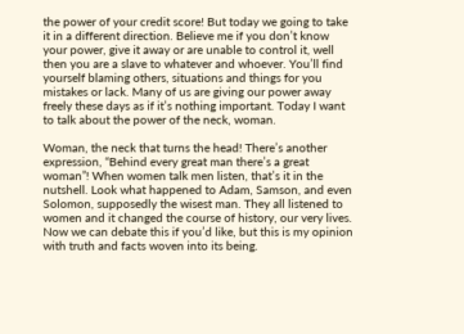the power of your credit score! But today we going to take it in a different direction. Believe me if you don’t know your power, give it away or are unable to control it, well then you are a slave to whatever and whoever. You’ll find yourself blaming others, situations and things for you mistakes or lack. Many of us are giving our power away freely these days as if it’s nothing important. Today I want to talk about the power of the neck, woman.

Woman, the neck that turns the head! There’s another expression, “Behind every great man there’s a great woman”! When women talk men listen, that’s it in the nutshell. Look what happened to Adam, Samson, and even Solomon, supposedly the wisest man. They all listened to women and it changed the course of history, our very lives. Now we can debate this if you’d like, but this is my opinion with truth and facts woven into its being.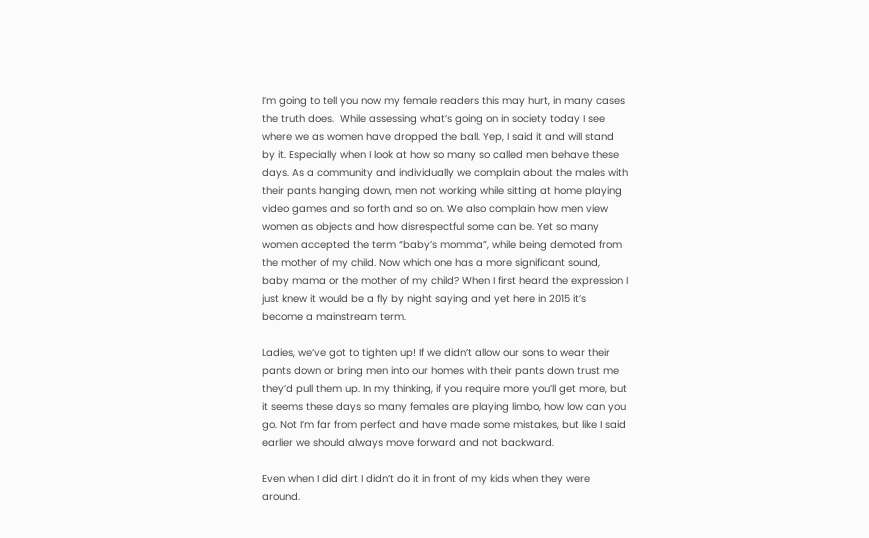I’m going to tell you now my female readers this may hurt, in many cases the truth does.  While assessing what’s going on in society today I see where we as women have dropped the ball. Yep, I said it and will stand by it. Especially when I look at how so many so called men behave these days. As a community and individually we complain about the males with their pants hanging down, men not working while sitting at home playing video games and so forth and so on. We also complain how men view women as objects and how disrespectful some can be. Yet so many women accepted the term “baby’s momma”, while being demoted from the mother of my child. Now which one has a more significant sound, baby mama or the mother of my child? When I first heard the expression I just knew it would be a fly by night saying and yet here in 2015 it’s become a mainstream term.

Ladies, we’ve got to tighten up! If we didn’t allow our sons to wear their pants down or bring men into our homes with their pants down trust me they’d pull them up. In my thinking, if you require more you’ll get more, but it seems these days so many females are playing limbo, how low can you go. Not I’m far from perfect and have made some mistakes, but like I said earlier we should always move forward and not backward.

Even when I did dirt I didn’t do it in front of my kids when they were around.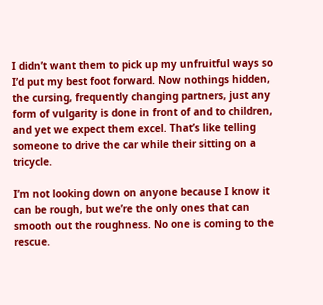I didn’t want them to pick up my unfruitful ways so I’d put my best foot forward. Now nothings hidden, the cursing, frequently changing partners, just any form of vulgarity is done in front of and to children, and yet we expect them excel. That’s like telling someone to drive the car while their sitting on a tricycle.

I’m not looking down on anyone because I know it can be rough, but we’re the only ones that can smooth out the roughness. No one is coming to the rescue.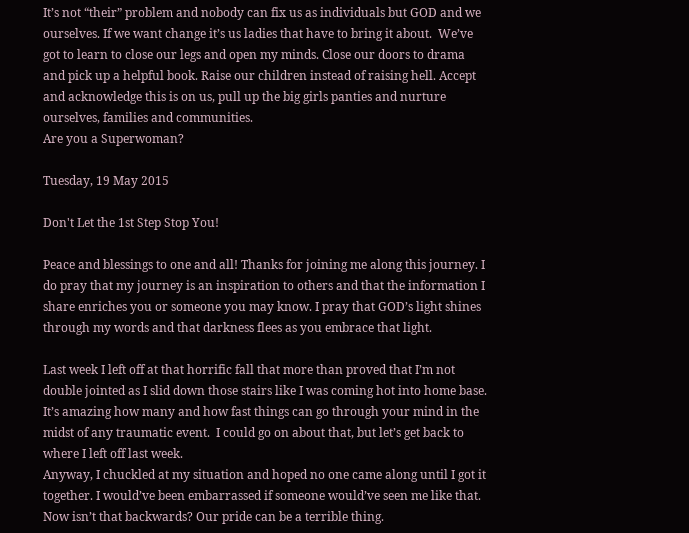It’s not “their” problem and nobody can fix us as individuals but GOD and we ourselves. If we want change it’s us ladies that have to bring it about.  We’ve got to learn to close our legs and open my minds. Close our doors to drama and pick up a helpful book. Raise our children instead of raising hell. Accept and acknowledge this is on us, pull up the big girls panties and nurture ourselves, families and communities.
Are you a Superwoman?

Tuesday, 19 May 2015

Don't Let the 1st Step Stop You!

Peace and blessings to one and all! Thanks for joining me along this journey. I do pray that my journey is an inspiration to others and that the information I share enriches you or someone you may know. I pray that GOD’s light shines through my words and that darkness flees as you embrace that light.

Last week I left off at that horrific fall that more than proved that I’m not double jointed as I slid down those stairs like I was coming hot into home base. It’s amazing how many and how fast things can go through your mind in the midst of any traumatic event.  I could go on about that, but let’s get back to where I left off last week.
Anyway, I chuckled at my situation and hoped no one came along until I got it together. I would’ve been embarrassed if someone would’ve seen me like that. Now isn’t that backwards? Our pride can be a terrible thing.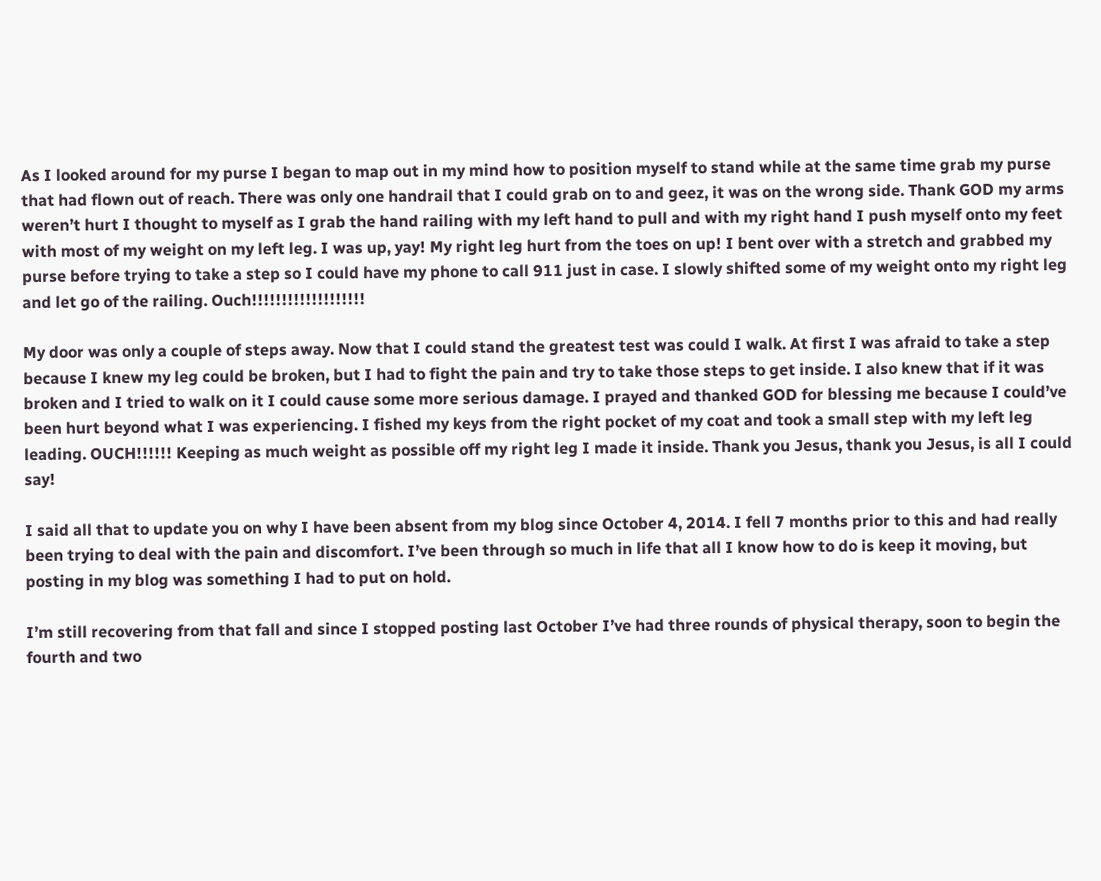As I looked around for my purse I began to map out in my mind how to position myself to stand while at the same time grab my purse that had flown out of reach. There was only one handrail that I could grab on to and geez, it was on the wrong side. Thank GOD my arms weren’t hurt I thought to myself as I grab the hand railing with my left hand to pull and with my right hand I push myself onto my feet with most of my weight on my left leg. I was up, yay! My right leg hurt from the toes on up! I bent over with a stretch and grabbed my purse before trying to take a step so I could have my phone to call 911 just in case. I slowly shifted some of my weight onto my right leg and let go of the railing. Ouch!!!!!!!!!!!!!!!!!!!

My door was only a couple of steps away. Now that I could stand the greatest test was could I walk. At first I was afraid to take a step because I knew my leg could be broken, but I had to fight the pain and try to take those steps to get inside. I also knew that if it was broken and I tried to walk on it I could cause some more serious damage. I prayed and thanked GOD for blessing me because I could’ve been hurt beyond what I was experiencing. I fished my keys from the right pocket of my coat and took a small step with my left leg leading. OUCH!!!!!! Keeping as much weight as possible off my right leg I made it inside. Thank you Jesus, thank you Jesus, is all I could say!

I said all that to update you on why I have been absent from my blog since October 4, 2014. I fell 7 months prior to this and had really been trying to deal with the pain and discomfort. I’ve been through so much in life that all I know how to do is keep it moving, but posting in my blog was something I had to put on hold.

I’m still recovering from that fall and since I stopped posting last October I’ve had three rounds of physical therapy, soon to begin the fourth and two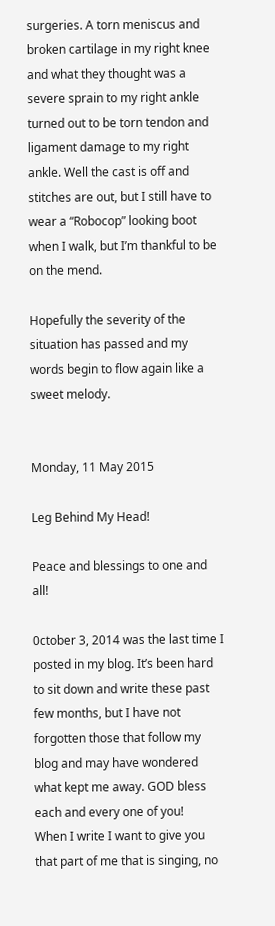surgeries. A torn meniscus and broken cartilage in my right knee and what they thought was a severe sprain to my right ankle turned out to be torn tendon and ligament damage to my right ankle. Well the cast is off and stitches are out, but I still have to wear a “Robocop” looking boot when I walk, but I’m thankful to be on the mend.

Hopefully the severity of the situation has passed and my words begin to flow again like a sweet melody.


Monday, 11 May 2015

Leg Behind My Head!

Peace and blessings to one and all!

0ctober 3, 2014 was the last time I posted in my blog. It’s been hard to sit down and write these past few months, but I have not forgotten those that follow my blog and may have wondered what kept me away. GOD bless each and every one of you!
When I write I want to give you that part of me that is singing, no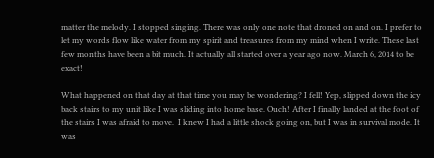matter the melody. I stopped singing. There was only one note that droned on and on. I prefer to let my words flow like water from my spirit and treasures from my mind when I write. These last few months have been a bit much. It actually all started over a year ago now. March 6, 2014 to be exact!

What happened on that day at that time you may be wondering? I fell! Yep, slipped down the icy back stairs to my unit like I was sliding into home base. Ouch! After I finally landed at the foot of the stairs I was afraid to move.  I knew I had a little shock going on, but I was in survival mode. It was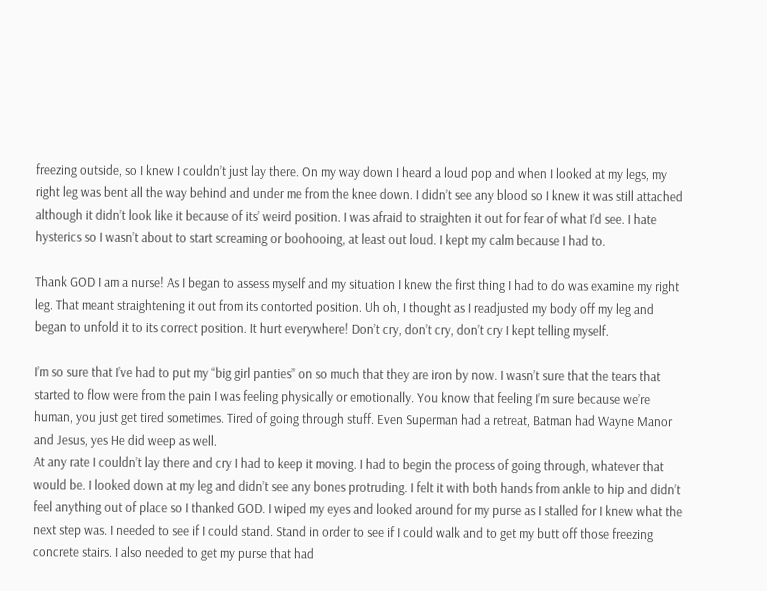freezing outside, so I knew I couldn’t just lay there. On my way down I heard a loud pop and when I looked at my legs, my right leg was bent all the way behind and under me from the knee down. I didn’t see any blood so I knew it was still attached although it didn’t look like it because of its’ weird position. I was afraid to straighten it out for fear of what I’d see. I hate hysterics so I wasn’t about to start screaming or boohooing, at least out loud. I kept my calm because I had to.

Thank GOD I am a nurse! As I began to assess myself and my situation I knew the first thing I had to do was examine my right leg. That meant straightening it out from its contorted position. Uh oh, I thought as I readjusted my body off my leg and began to unfold it to its correct position. It hurt everywhere! Don’t cry, don’t cry, don’t cry I kept telling myself.

I’m so sure that I’ve had to put my “big girl panties” on so much that they are iron by now. I wasn’t sure that the tears that started to flow were from the pain I was feeling physically or emotionally. You know that feeling I’m sure because we’re human, you just get tired sometimes. Tired of going through stuff. Even Superman had a retreat, Batman had Wayne Manor and Jesus, yes He did weep as well.
At any rate I couldn’t lay there and cry I had to keep it moving. I had to begin the process of going through, whatever that would be. I looked down at my leg and didn’t see any bones protruding. I felt it with both hands from ankle to hip and didn’t feel anything out of place so I thanked GOD. I wiped my eyes and looked around for my purse as I stalled for I knew what the next step was. I needed to see if I could stand. Stand in order to see if I could walk and to get my butt off those freezing concrete stairs. I also needed to get my purse that had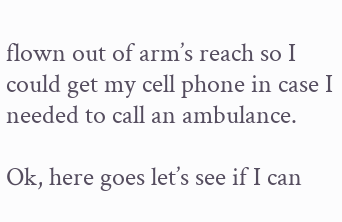flown out of arm’s reach so I could get my cell phone in case I needed to call an ambulance.

Ok, here goes let’s see if I can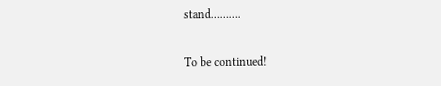stand……….

To be continued!